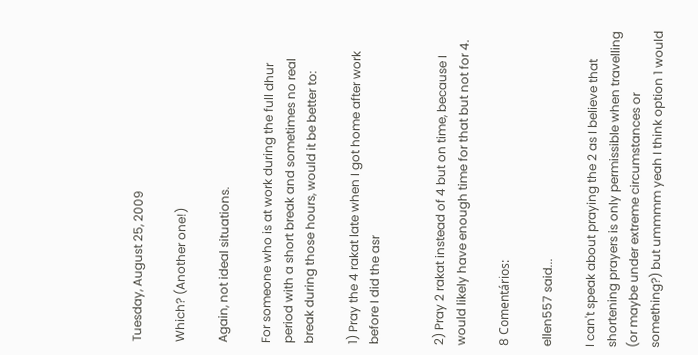Tuesday, August 25, 2009

Which? (Another one!)

Again, not ideal situations.

For someone who is at work during the full dhur period with a short break and sometimes no real break during those hours, would it be better to:

1) Pray the 4 rakat late when I got home after work before I did the asr


2) Pray 2 rakat instead of 4 but on time, because I would likely have enough time for that but not for 4.

8 Comentários:

ellen557 said...

I can't speak about praying the 2 as I believe that shortening prayers is only permissible when travelling (or maybe under extreme circumstances or something?) but ummmm yeah I think option 1 would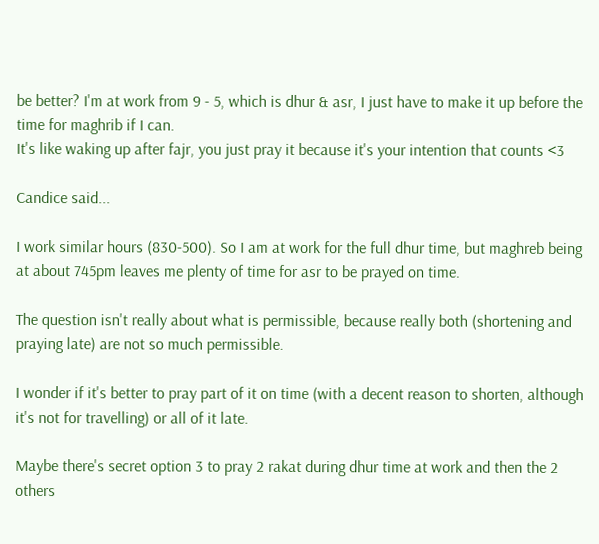be better? I'm at work from 9 - 5, which is dhur & asr, I just have to make it up before the time for maghrib if I can.
It's like waking up after fajr, you just pray it because it's your intention that counts <3

Candice said...

I work similar hours (830-500). So I am at work for the full dhur time, but maghreb being at about 745pm leaves me plenty of time for asr to be prayed on time.

The question isn't really about what is permissible, because really both (shortening and praying late) are not so much permissible.

I wonder if it's better to pray part of it on time (with a decent reason to shorten, although it's not for travelling) or all of it late.

Maybe there's secret option 3 to pray 2 rakat during dhur time at work and then the 2 others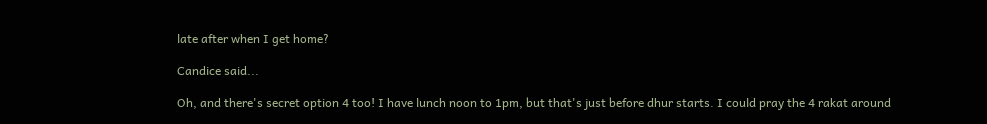late after when I get home?

Candice said...

Oh, and there's secret option 4 too! I have lunch noon to 1pm, but that's just before dhur starts. I could pray the 4 rakat around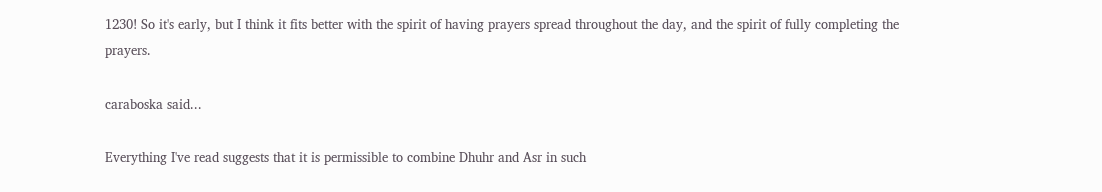1230! So it's early, but I think it fits better with the spirit of having prayers spread throughout the day, and the spirit of fully completing the prayers.

caraboska said...

Everything I've read suggests that it is permissible to combine Dhuhr and Asr in such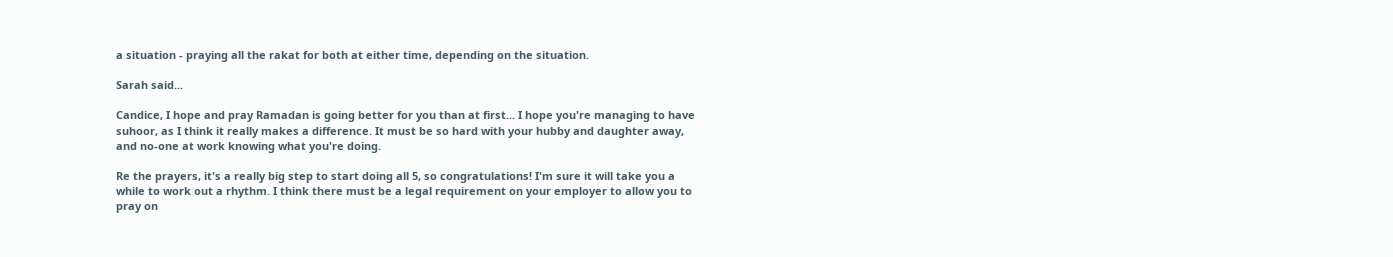a situation - praying all the rakat for both at either time, depending on the situation.

Sarah said...

Candice, I hope and pray Ramadan is going better for you than at first... I hope you're managing to have suhoor, as I think it really makes a difference. It must be so hard with your hubby and daughter away, and no-one at work knowing what you're doing.

Re the prayers, it's a really big step to start doing all 5, so congratulations! I'm sure it will take you a while to work out a rhythm. I think there must be a legal requirement on your employer to allow you to pray on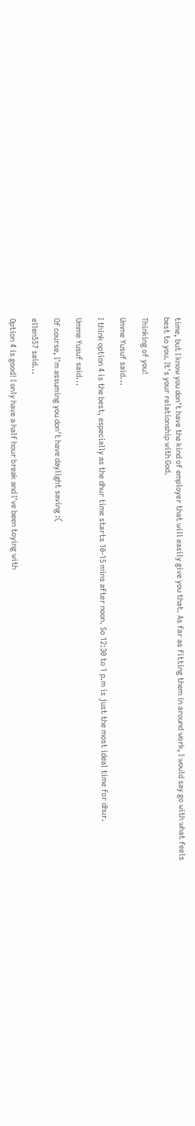time, but I know you don't have the kind of employer that will easily give you that. As far as fitting them in around work, I would say go with what feels best to you. It's your relationship with God.

Thinking of you!

Umme Yusuf said...

I think option 4 is the best, especially as the dhur time starts 10-15 mins after noon. So 12:30 to 1 p.m is just the most ideal time for dhur.

Umme Yusuf said...

Of course, I'm assuming you don't have daylight saving :(

ellen557 said...

Option 4 is good! I only have a half hour break and I've been toying with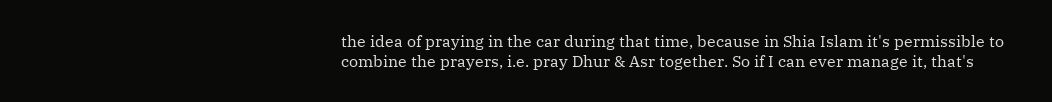the idea of praying in the car during that time, because in Shia Islam it's permissible to combine the prayers, i.e. pray Dhur & Asr together. So if I can ever manage it, that's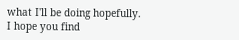what I'll be doing hopefully.
I hope you find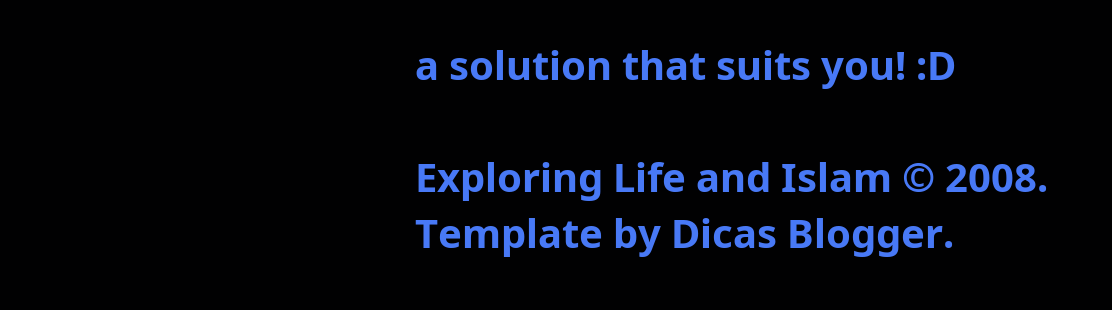a solution that suits you! :D

Exploring Life and Islam © 2008. Template by Dicas Blogger.